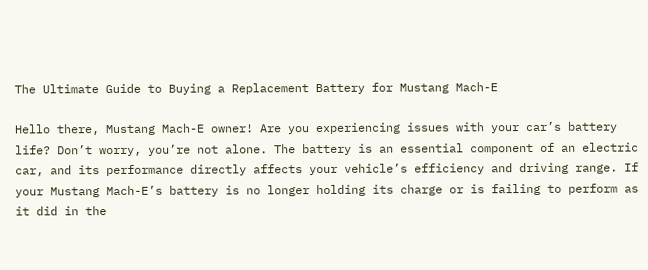The Ultimate Guide to Buying a Replacement Battery for Mustang Mach-E

Hello there, Mustang Mach-E owner! Are you experiencing issues with your car’s battery life? Don’t worry, you’re not alone. The battery is an essential component of an electric car, and its performance directly affects your vehicle’s efficiency and driving range. If your Mustang Mach-E’s battery is no longer holding its charge or is failing to perform as it did in the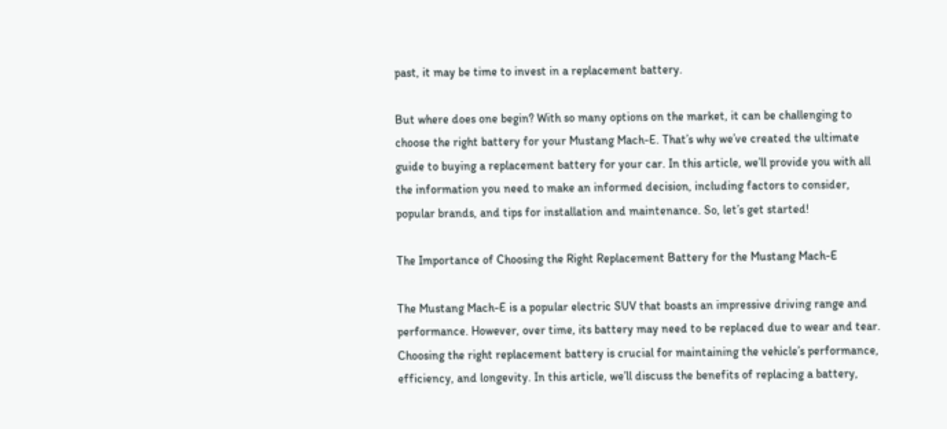past, it may be time to invest in a replacement battery.

But where does one begin? With so many options on the market, it can be challenging to choose the right battery for your Mustang Mach-E. That’s why we’ve created the ultimate guide to buying a replacement battery for your car. In this article, we’ll provide you with all the information you need to make an informed decision, including factors to consider, popular brands, and tips for installation and maintenance. So, let’s get started!

The Importance of Choosing the Right Replacement Battery for the Mustang Mach-E

The Mustang Mach-E is a popular electric SUV that boasts an impressive driving range and performance. However, over time, its battery may need to be replaced due to wear and tear. Choosing the right replacement battery is crucial for maintaining the vehicle’s performance, efficiency, and longevity. In this article, we’ll discuss the benefits of replacing a battery,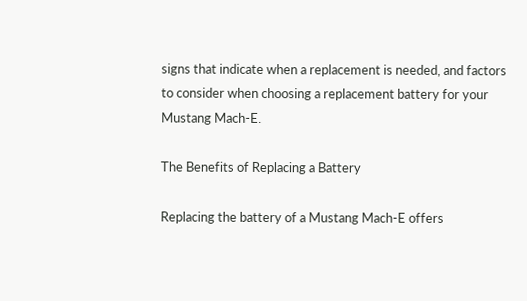signs that indicate when a replacement is needed, and factors to consider when choosing a replacement battery for your Mustang Mach-E.

The Benefits of Replacing a Battery

Replacing the battery of a Mustang Mach-E offers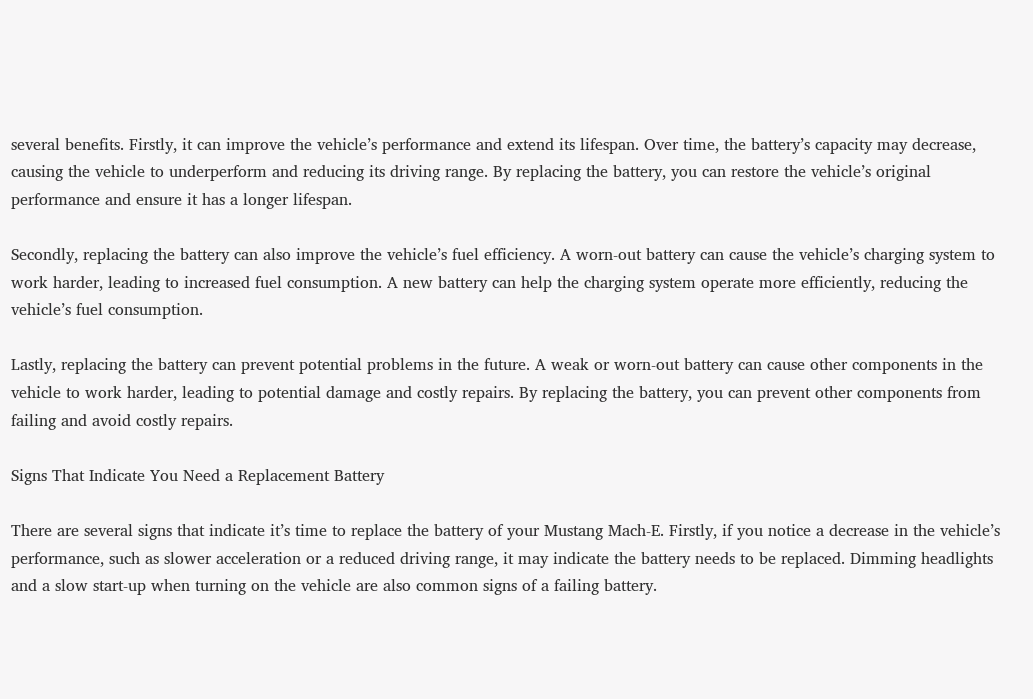several benefits. Firstly, it can improve the vehicle’s performance and extend its lifespan. Over time, the battery’s capacity may decrease, causing the vehicle to underperform and reducing its driving range. By replacing the battery, you can restore the vehicle’s original performance and ensure it has a longer lifespan.

Secondly, replacing the battery can also improve the vehicle’s fuel efficiency. A worn-out battery can cause the vehicle’s charging system to work harder, leading to increased fuel consumption. A new battery can help the charging system operate more efficiently, reducing the vehicle’s fuel consumption.

Lastly, replacing the battery can prevent potential problems in the future. A weak or worn-out battery can cause other components in the vehicle to work harder, leading to potential damage and costly repairs. By replacing the battery, you can prevent other components from failing and avoid costly repairs.

Signs That Indicate You Need a Replacement Battery

There are several signs that indicate it’s time to replace the battery of your Mustang Mach-E. Firstly, if you notice a decrease in the vehicle’s performance, such as slower acceleration or a reduced driving range, it may indicate the battery needs to be replaced. Dimming headlights and a slow start-up when turning on the vehicle are also common signs of a failing battery.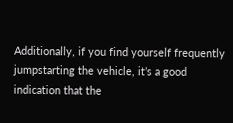Additionally, if you find yourself frequently jumpstarting the vehicle, it’s a good indication that the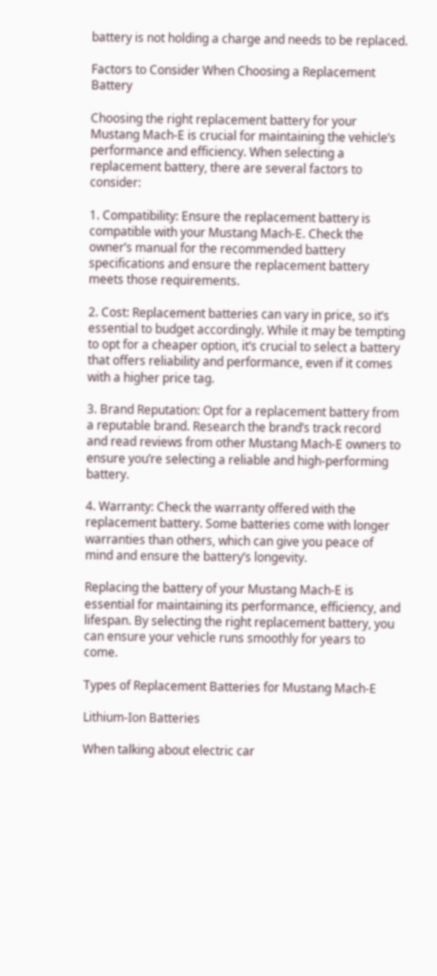battery is not holding a charge and needs to be replaced.

Factors to Consider When Choosing a Replacement Battery

Choosing the right replacement battery for your Mustang Mach-E is crucial for maintaining the vehicle’s performance and efficiency. When selecting a replacement battery, there are several factors to consider:

1. Compatibility: Ensure the replacement battery is compatible with your Mustang Mach-E. Check the owner’s manual for the recommended battery specifications and ensure the replacement battery meets those requirements.

2. Cost: Replacement batteries can vary in price, so it’s essential to budget accordingly. While it may be tempting to opt for a cheaper option, it’s crucial to select a battery that offers reliability and performance, even if it comes with a higher price tag.

3. Brand Reputation: Opt for a replacement battery from a reputable brand. Research the brand’s track record and read reviews from other Mustang Mach-E owners to ensure you’re selecting a reliable and high-performing battery.

4. Warranty: Check the warranty offered with the replacement battery. Some batteries come with longer warranties than others, which can give you peace of mind and ensure the battery’s longevity.

Replacing the battery of your Mustang Mach-E is essential for maintaining its performance, efficiency, and lifespan. By selecting the right replacement battery, you can ensure your vehicle runs smoothly for years to come.

Types of Replacement Batteries for Mustang Mach-E

Lithium-Ion Batteries

When talking about electric car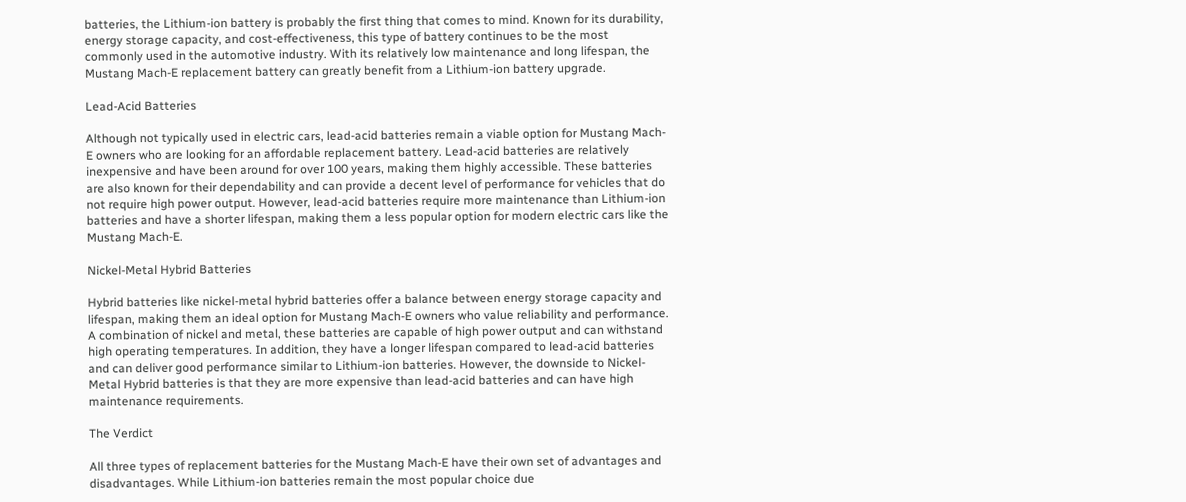batteries, the Lithium-ion battery is probably the first thing that comes to mind. Known for its durability, energy storage capacity, and cost-effectiveness, this type of battery continues to be the most commonly used in the automotive industry. With its relatively low maintenance and long lifespan, the Mustang Mach-E replacement battery can greatly benefit from a Lithium-ion battery upgrade.

Lead-Acid Batteries

Although not typically used in electric cars, lead-acid batteries remain a viable option for Mustang Mach-E owners who are looking for an affordable replacement battery. Lead-acid batteries are relatively inexpensive and have been around for over 100 years, making them highly accessible. These batteries are also known for their dependability and can provide a decent level of performance for vehicles that do not require high power output. However, lead-acid batteries require more maintenance than Lithium-ion batteries and have a shorter lifespan, making them a less popular option for modern electric cars like the Mustang Mach-E.

Nickel-Metal Hybrid Batteries

Hybrid batteries like nickel-metal hybrid batteries offer a balance between energy storage capacity and lifespan, making them an ideal option for Mustang Mach-E owners who value reliability and performance. A combination of nickel and metal, these batteries are capable of high power output and can withstand high operating temperatures. In addition, they have a longer lifespan compared to lead-acid batteries and can deliver good performance similar to Lithium-ion batteries. However, the downside to Nickel-Metal Hybrid batteries is that they are more expensive than lead-acid batteries and can have high maintenance requirements.

The Verdict

All three types of replacement batteries for the Mustang Mach-E have their own set of advantages and disadvantages. While Lithium-ion batteries remain the most popular choice due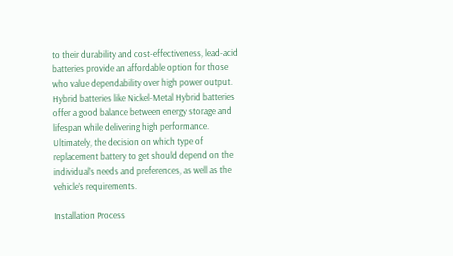to their durability and cost-effectiveness, lead-acid batteries provide an affordable option for those who value dependability over high power output. Hybrid batteries like Nickel-Metal Hybrid batteries offer a good balance between energy storage and lifespan while delivering high performance. Ultimately, the decision on which type of replacement battery to get should depend on the individual’s needs and preferences, as well as the vehicle’s requirements.

Installation Process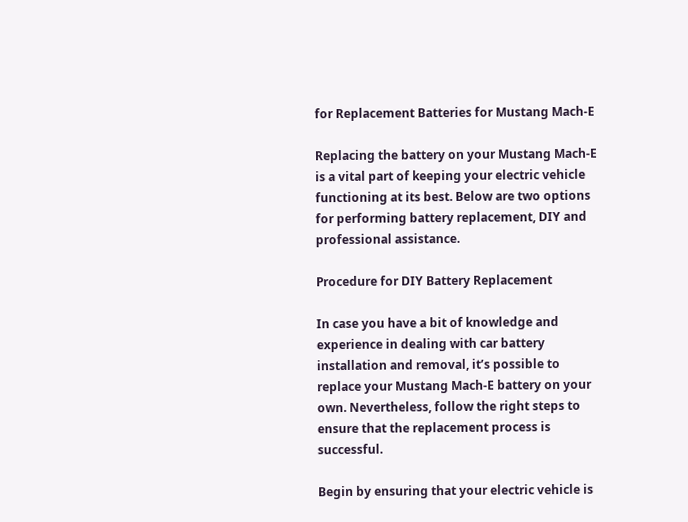for Replacement Batteries for Mustang Mach-E

Replacing the battery on your Mustang Mach-E is a vital part of keeping your electric vehicle functioning at its best. Below are two options for performing battery replacement, DIY and professional assistance.

Procedure for DIY Battery Replacement

In case you have a bit of knowledge and experience in dealing with car battery installation and removal, it’s possible to replace your Mustang Mach-E battery on your own. Nevertheless, follow the right steps to ensure that the replacement process is successful.

Begin by ensuring that your electric vehicle is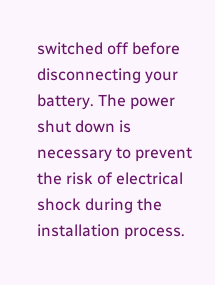switched off before disconnecting your battery. The power shut down is necessary to prevent the risk of electrical shock during the installation process.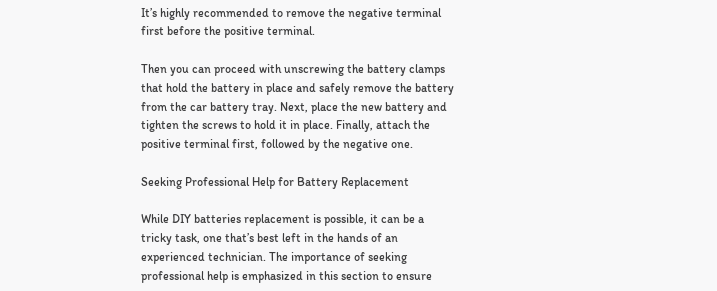It’s highly recommended to remove the negative terminal first before the positive terminal.

Then you can proceed with unscrewing the battery clamps that hold the battery in place and safely remove the battery from the car battery tray. Next, place the new battery and tighten the screws to hold it in place. Finally, attach the positive terminal first, followed by the negative one.

Seeking Professional Help for Battery Replacement

While DIY batteries replacement is possible, it can be a tricky task, one that’s best left in the hands of an experienced technician. The importance of seeking professional help is emphasized in this section to ensure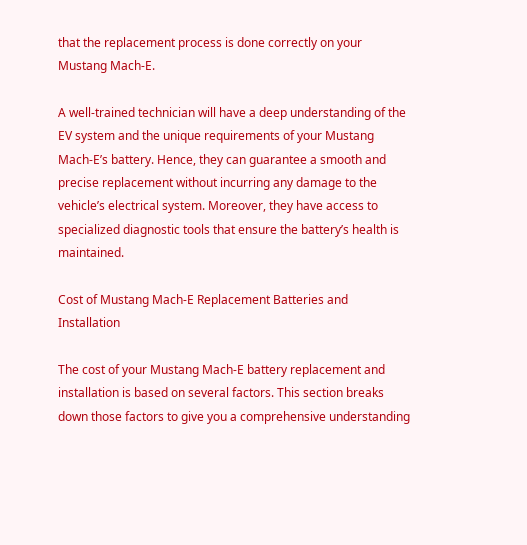that the replacement process is done correctly on your Mustang Mach-E.

A well-trained technician will have a deep understanding of the EV system and the unique requirements of your Mustang Mach-E’s battery. Hence, they can guarantee a smooth and precise replacement without incurring any damage to the vehicle’s electrical system. Moreover, they have access to specialized diagnostic tools that ensure the battery’s health is maintained.

Cost of Mustang Mach-E Replacement Batteries and Installation

The cost of your Mustang Mach-E battery replacement and installation is based on several factors. This section breaks down those factors to give you a comprehensive understanding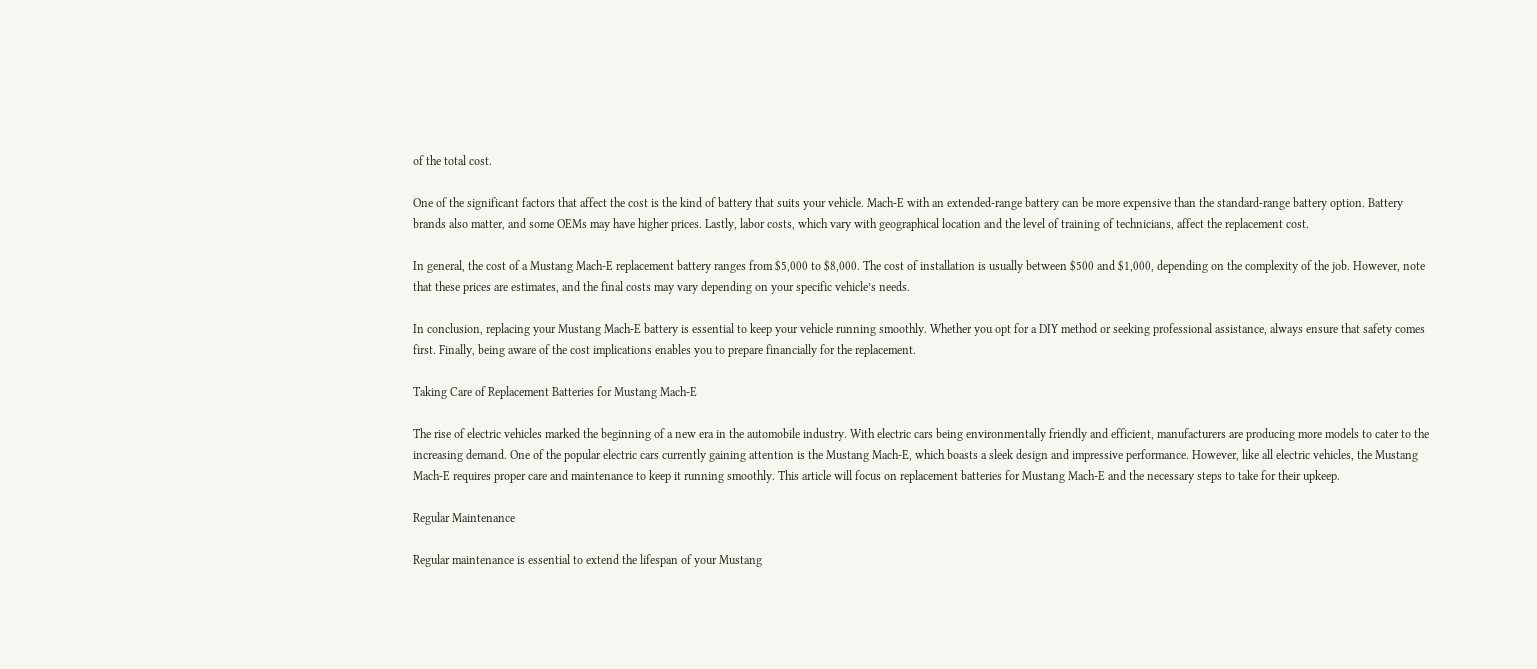of the total cost.

One of the significant factors that affect the cost is the kind of battery that suits your vehicle. Mach-E with an extended-range battery can be more expensive than the standard-range battery option. Battery brands also matter, and some OEMs may have higher prices. Lastly, labor costs, which vary with geographical location and the level of training of technicians, affect the replacement cost.

In general, the cost of a Mustang Mach-E replacement battery ranges from $5,000 to $8,000. The cost of installation is usually between $500 and $1,000, depending on the complexity of the job. However, note that these prices are estimates, and the final costs may vary depending on your specific vehicle’s needs.

In conclusion, replacing your Mustang Mach-E battery is essential to keep your vehicle running smoothly. Whether you opt for a DIY method or seeking professional assistance, always ensure that safety comes first. Finally, being aware of the cost implications enables you to prepare financially for the replacement.

Taking Care of Replacement Batteries for Mustang Mach-E

The rise of electric vehicles marked the beginning of a new era in the automobile industry. With electric cars being environmentally friendly and efficient, manufacturers are producing more models to cater to the increasing demand. One of the popular electric cars currently gaining attention is the Mustang Mach-E, which boasts a sleek design and impressive performance. However, like all electric vehicles, the Mustang Mach-E requires proper care and maintenance to keep it running smoothly. This article will focus on replacement batteries for Mustang Mach-E and the necessary steps to take for their upkeep.

Regular Maintenance

Regular maintenance is essential to extend the lifespan of your Mustang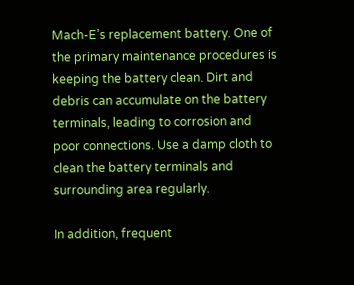Mach-E’s replacement battery. One of the primary maintenance procedures is keeping the battery clean. Dirt and debris can accumulate on the battery terminals, leading to corrosion and poor connections. Use a damp cloth to clean the battery terminals and surrounding area regularly.

In addition, frequent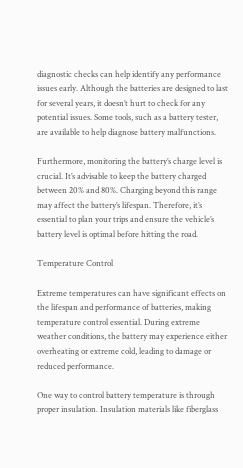diagnostic checks can help identify any performance issues early. Although the batteries are designed to last for several years, it doesn’t hurt to check for any potential issues. Some tools, such as a battery tester, are available to help diagnose battery malfunctions.

Furthermore, monitoring the battery’s charge level is crucial. It’s advisable to keep the battery charged between 20% and 80%. Charging beyond this range may affect the battery’s lifespan. Therefore, it’s essential to plan your trips and ensure the vehicle’s battery level is optimal before hitting the road.

Temperature Control

Extreme temperatures can have significant effects on the lifespan and performance of batteries, making temperature control essential. During extreme weather conditions, the battery may experience either overheating or extreme cold, leading to damage or reduced performance.

One way to control battery temperature is through proper insulation. Insulation materials like fiberglass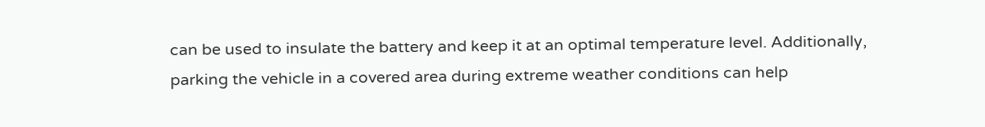can be used to insulate the battery and keep it at an optimal temperature level. Additionally, parking the vehicle in a covered area during extreme weather conditions can help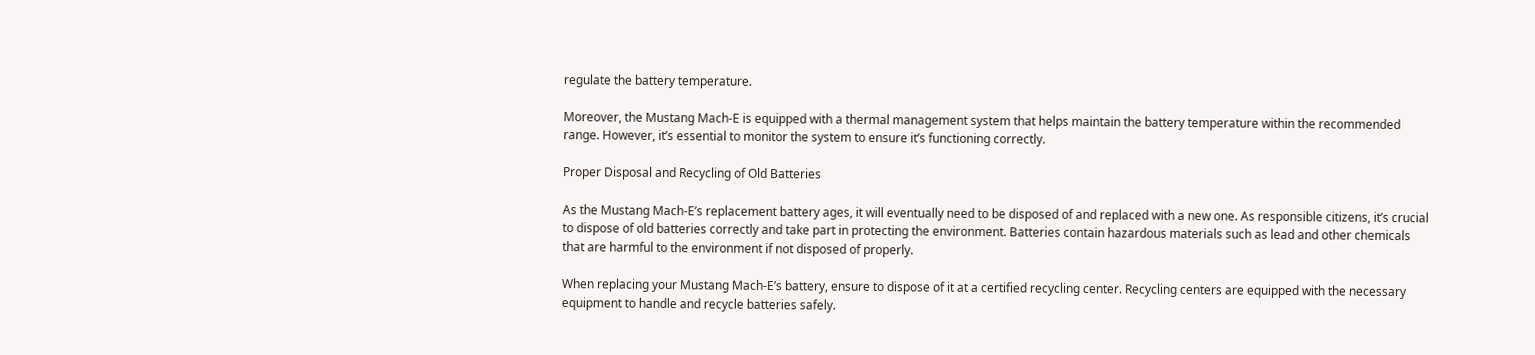regulate the battery temperature.

Moreover, the Mustang Mach-E is equipped with a thermal management system that helps maintain the battery temperature within the recommended range. However, it’s essential to monitor the system to ensure it’s functioning correctly.

Proper Disposal and Recycling of Old Batteries

As the Mustang Mach-E’s replacement battery ages, it will eventually need to be disposed of and replaced with a new one. As responsible citizens, it’s crucial to dispose of old batteries correctly and take part in protecting the environment. Batteries contain hazardous materials such as lead and other chemicals that are harmful to the environment if not disposed of properly.

When replacing your Mustang Mach-E’s battery, ensure to dispose of it at a certified recycling center. Recycling centers are equipped with the necessary equipment to handle and recycle batteries safely.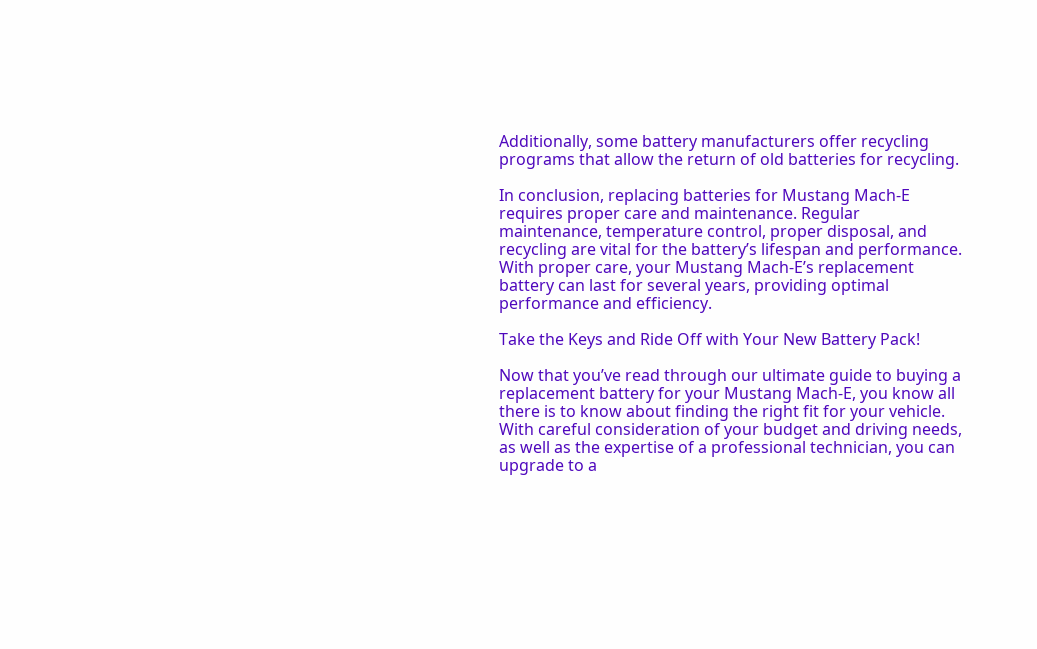Additionally, some battery manufacturers offer recycling programs that allow the return of old batteries for recycling.

In conclusion, replacing batteries for Mustang Mach-E requires proper care and maintenance. Regular maintenance, temperature control, proper disposal, and recycling are vital for the battery’s lifespan and performance. With proper care, your Mustang Mach-E’s replacement battery can last for several years, providing optimal performance and efficiency.

Take the Keys and Ride Off with Your New Battery Pack!

Now that you’ve read through our ultimate guide to buying a replacement battery for your Mustang Mach-E, you know all there is to know about finding the right fit for your vehicle. With careful consideration of your budget and driving needs, as well as the expertise of a professional technician, you can upgrade to a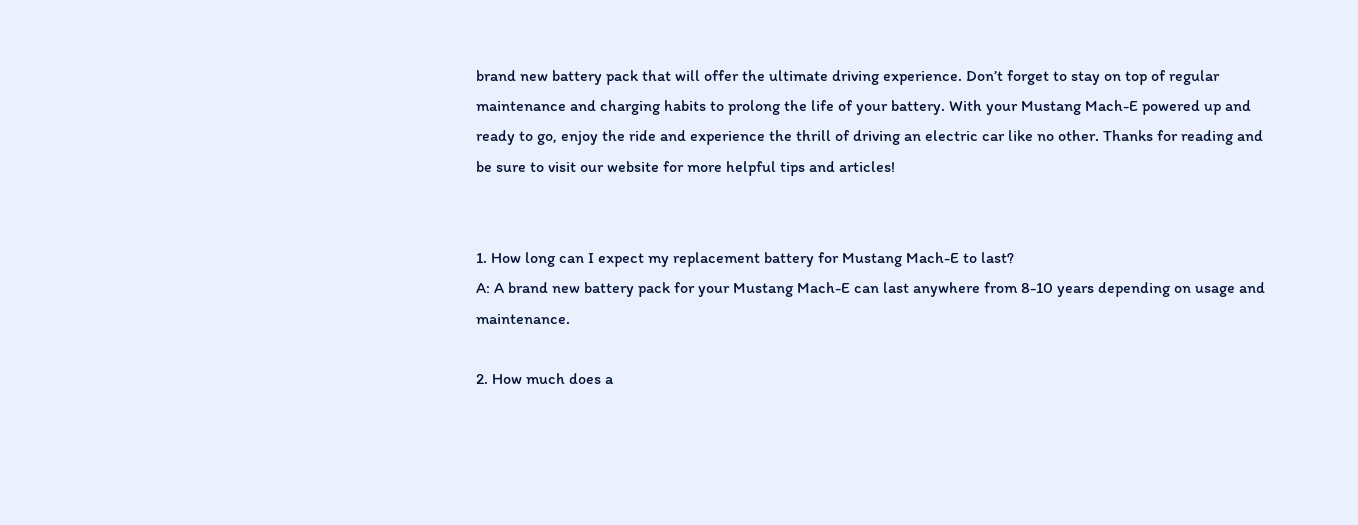brand new battery pack that will offer the ultimate driving experience. Don’t forget to stay on top of regular maintenance and charging habits to prolong the life of your battery. With your Mustang Mach-E powered up and ready to go, enjoy the ride and experience the thrill of driving an electric car like no other. Thanks for reading and be sure to visit our website for more helpful tips and articles!


1. How long can I expect my replacement battery for Mustang Mach-E to last?
A: A brand new battery pack for your Mustang Mach-E can last anywhere from 8-10 years depending on usage and maintenance.

2. How much does a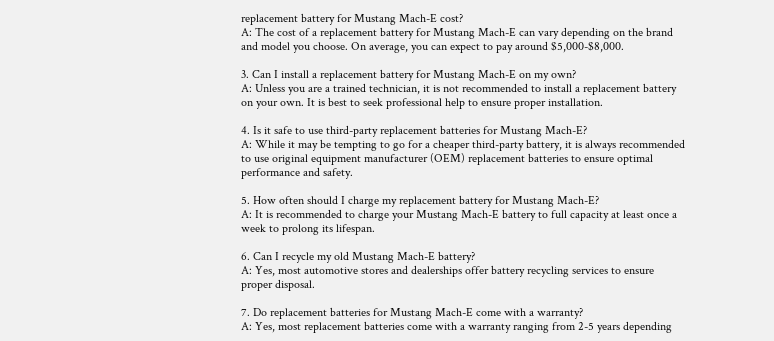replacement battery for Mustang Mach-E cost?
A: The cost of a replacement battery for Mustang Mach-E can vary depending on the brand and model you choose. On average, you can expect to pay around $5,000-$8,000.

3. Can I install a replacement battery for Mustang Mach-E on my own?
A: Unless you are a trained technician, it is not recommended to install a replacement battery on your own. It is best to seek professional help to ensure proper installation.

4. Is it safe to use third-party replacement batteries for Mustang Mach-E?
A: While it may be tempting to go for a cheaper third-party battery, it is always recommended to use original equipment manufacturer (OEM) replacement batteries to ensure optimal performance and safety.

5. How often should I charge my replacement battery for Mustang Mach-E?
A: It is recommended to charge your Mustang Mach-E battery to full capacity at least once a week to prolong its lifespan.

6. Can I recycle my old Mustang Mach-E battery?
A: Yes, most automotive stores and dealerships offer battery recycling services to ensure proper disposal.

7. Do replacement batteries for Mustang Mach-E come with a warranty?
A: Yes, most replacement batteries come with a warranty ranging from 2-5 years depending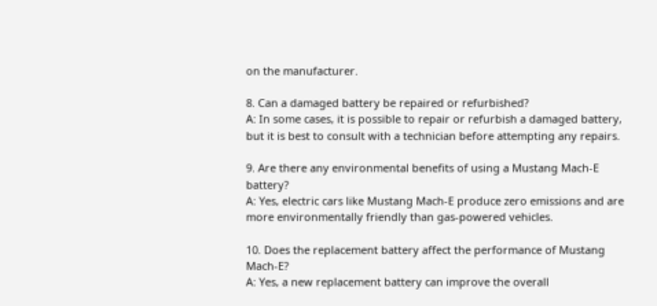on the manufacturer.

8. Can a damaged battery be repaired or refurbished?
A: In some cases, it is possible to repair or refurbish a damaged battery, but it is best to consult with a technician before attempting any repairs.

9. Are there any environmental benefits of using a Mustang Mach-E battery?
A: Yes, electric cars like Mustang Mach-E produce zero emissions and are more environmentally friendly than gas-powered vehicles.

10. Does the replacement battery affect the performance of Mustang Mach-E?
A: Yes, a new replacement battery can improve the overall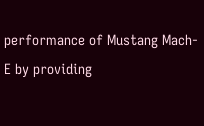performance of Mustang Mach-E by providing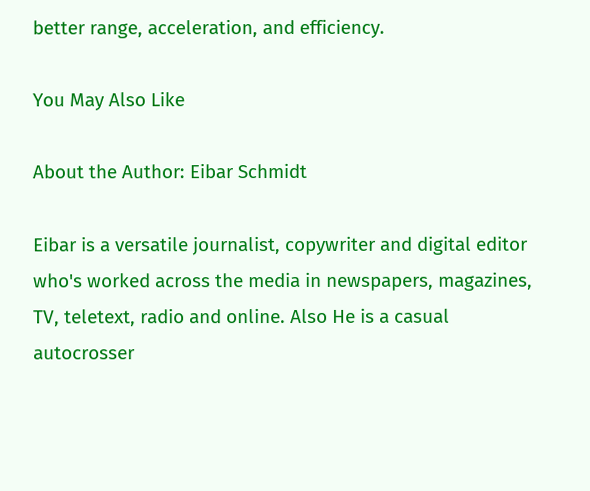better range, acceleration, and efficiency.

You May Also Like

About the Author: Eibar Schmidt

Eibar is a versatile journalist, copywriter and digital editor who's worked across the media in newspapers, magazines, TV, teletext, radio and online. Also He is a casual autocrosser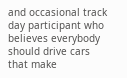and occasional track day participant who believes everybody should drive cars that make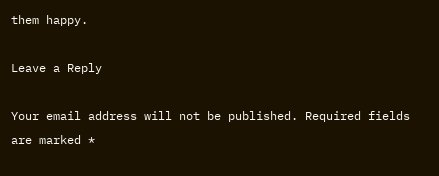them happy.

Leave a Reply

Your email address will not be published. Required fields are marked *